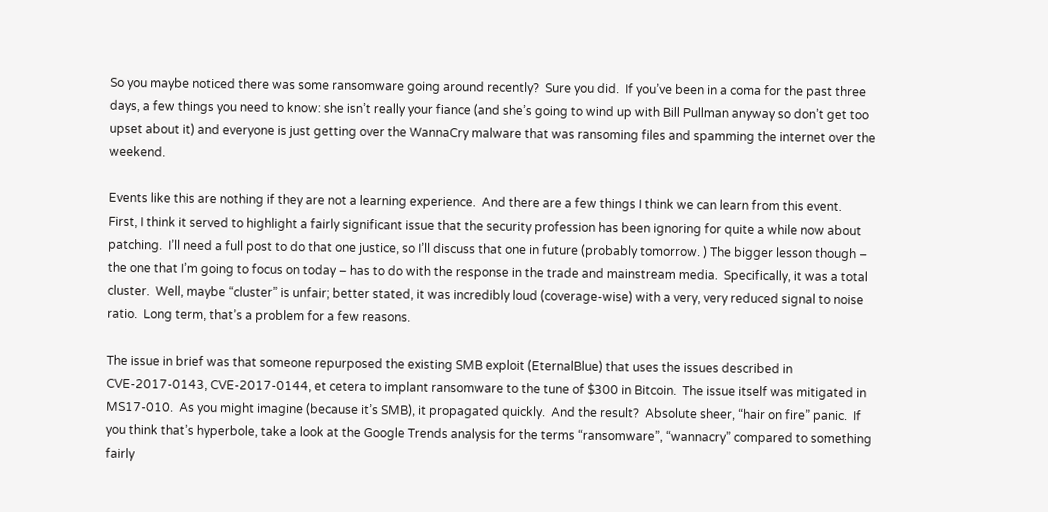So you maybe noticed there was some ransomware going around recently?  Sure you did.  If you’ve been in a coma for the past three days, a few things you need to know: she isn’t really your fiance (and she’s going to wind up with Bill Pullman anyway so don’t get too upset about it) and everyone is just getting over the WannaCry malware that was ransoming files and spamming the internet over the weekend.

Events like this are nothing if they are not a learning experience.  And there are a few things I think we can learn from this event.  First, I think it served to highlight a fairly significant issue that the security profession has been ignoring for quite a while now about patching.  I’ll need a full post to do that one justice, so I’ll discuss that one in future (probably tomorrow. ) The bigger lesson though – the one that I’m going to focus on today – has to do with the response in the trade and mainstream media.  Specifically, it was a total cluster.  Well, maybe “cluster” is unfair; better stated, it was incredibly loud (coverage-wise) with a very, very reduced signal to noise ratio.  Long term, that’s a problem for a few reasons.

The issue in brief was that someone repurposed the existing SMB exploit (EternalBlue) that uses the issues described in CVE-2017-0143, CVE-2017-0144, et cetera to implant ransomware to the tune of $300 in Bitcoin.  The issue itself was mitigated in MS17-010.  As you might imagine (because it’s SMB), it propagated quickly.  And the result?  Absolute sheer, “hair on fire” panic.  If you think that’s hyperbole, take a look at the Google Trends analysis for the terms “ransomware”, “wannacry” compared to something fairly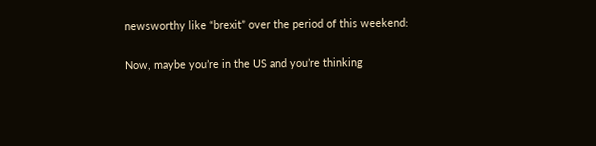newsworthy like “brexit” over the period of this weekend:

Now, maybe you’re in the US and you’re thinking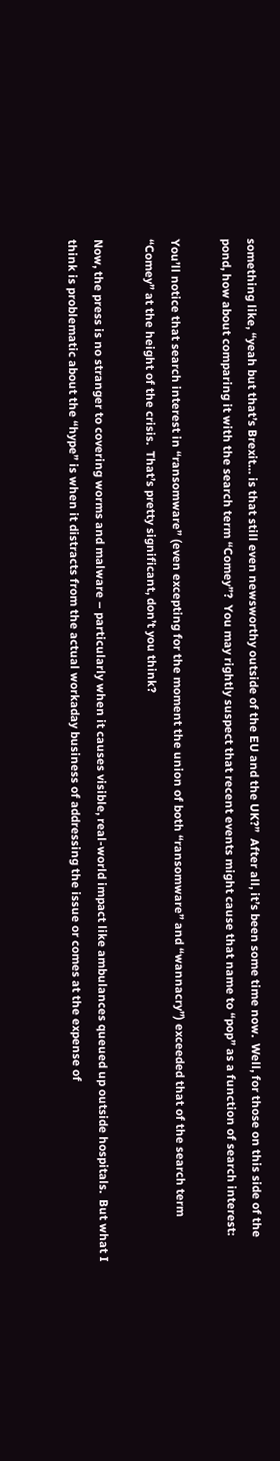something like, “yeah but that’s Brexit… is that still even newsworthy outside of the EU and the UK?”  After all, it’s been some time now.  Well, for those on this side of the pond, how about comparing it with the search term “Comey”?  You may rightly suspect that recent events might cause that name to “pop” as a function of search interest:

You’ll notice that search interest in “ransomware” (even excepting for the moment the union of both “ransomware” and “wannacry”) exceeded that of the search term “Comey” at the height of the crisis.  That’s pretty significant, don’t you think?

Now, the press is no stranger to covering worms and malware – particularly when it causes visible, real-world impact like ambulances queued up outside hospitals.  But what I think is problematic about the “hype” is when it distracts from the actual workaday business of addressing the issue or comes at the expense of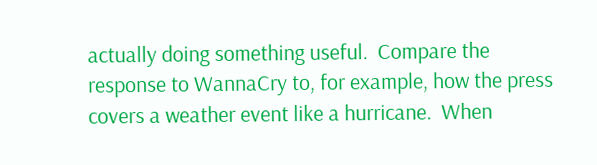actually doing something useful.  Compare the response to WannaCry to, for example, how the press covers a weather event like a hurricane.  When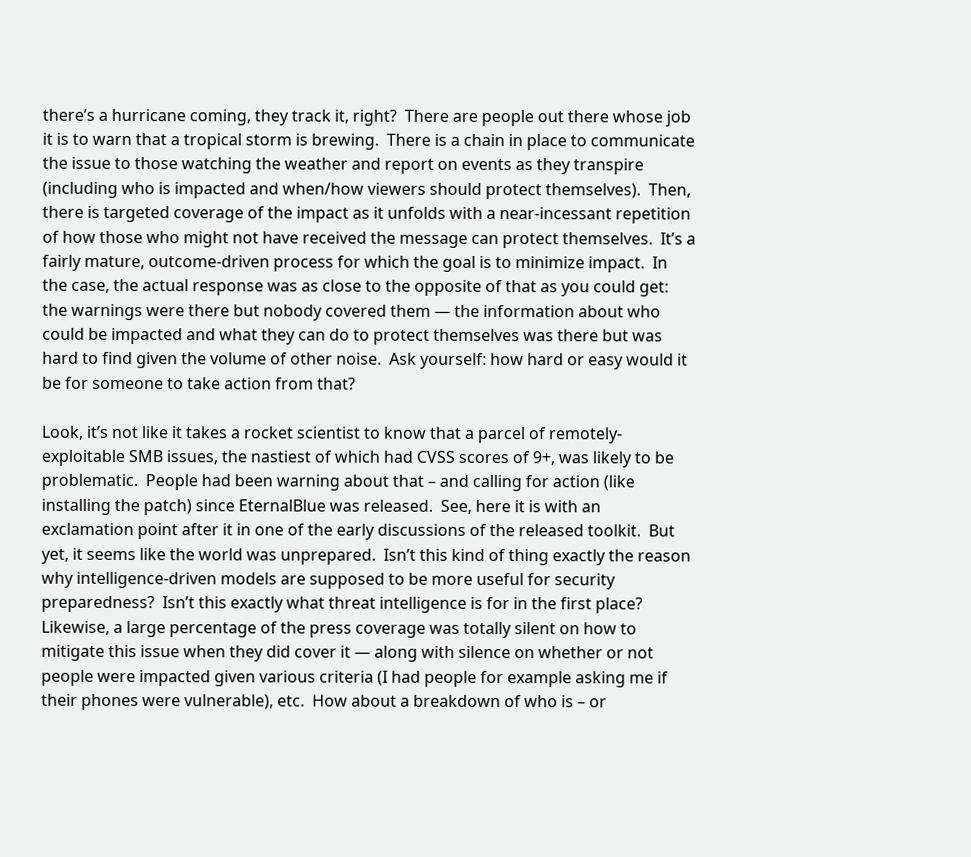there’s a hurricane coming, they track it, right?  There are people out there whose job it is to warn that a tropical storm is brewing.  There is a chain in place to communicate the issue to those watching the weather and report on events as they transpire (including who is impacted and when/how viewers should protect themselves).  Then, there is targeted coverage of the impact as it unfolds with a near-incessant repetition of how those who might not have received the message can protect themselves.  It’s a fairly mature, outcome-driven process for which the goal is to minimize impact.  In the case, the actual response was as close to the opposite of that as you could get: the warnings were there but nobody covered them — the information about who could be impacted and what they can do to protect themselves was there but was hard to find given the volume of other noise.  Ask yourself: how hard or easy would it be for someone to take action from that?

Look, it’s not like it takes a rocket scientist to know that a parcel of remotely-exploitable SMB issues, the nastiest of which had CVSS scores of 9+, was likely to be problematic.  People had been warning about that – and calling for action (like installing the patch) since EternalBlue was released.  See, here it is with an exclamation point after it in one of the early discussions of the released toolkit.  But yet, it seems like the world was unprepared.  Isn’t this kind of thing exactly the reason why intelligence-driven models are supposed to be more useful for security preparedness?  Isn’t this exactly what threat intelligence is for in the first place?  Likewise, a large percentage of the press coverage was totally silent on how to mitigate this issue when they did cover it — along with silence on whether or not people were impacted given various criteria (I had people for example asking me if their phones were vulnerable), etc.  How about a breakdown of who is – or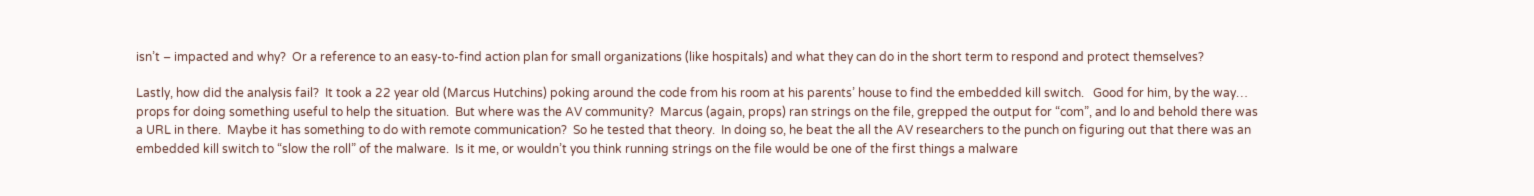isn’t – impacted and why?  Or a reference to an easy-to-find action plan for small organizations (like hospitals) and what they can do in the short term to respond and protect themselves?

Lastly, how did the analysis fail?  It took a 22 year old (Marcus Hutchins) poking around the code from his room at his parents’ house to find the embedded kill switch.   Good for him, by the way… props for doing something useful to help the situation.  But where was the AV community?  Marcus (again, props) ran strings on the file, grepped the output for “com”, and lo and behold there was a URL in there.  Maybe it has something to do with remote communication?  So he tested that theory.  In doing so, he beat the all the AV researchers to the punch on figuring out that there was an embedded kill switch to “slow the roll” of the malware.  Is it me, or wouldn’t you think running strings on the file would be one of the first things a malware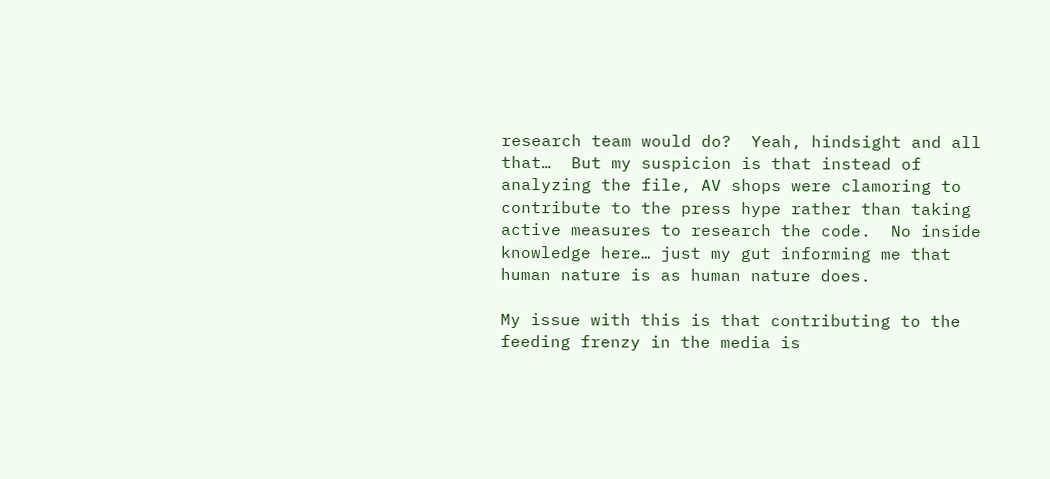research team would do?  Yeah, hindsight and all that…  But my suspicion is that instead of analyzing the file, AV shops were clamoring to contribute to the press hype rather than taking active measures to research the code.  No inside knowledge here… just my gut informing me that human nature is as human nature does.

My issue with this is that contributing to the feeding frenzy in the media is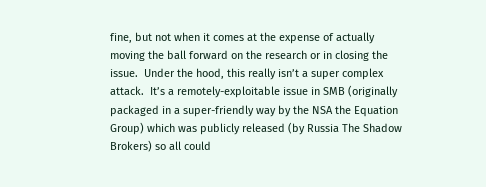fine, but not when it comes at the expense of actually moving the ball forward on the research or in closing the issue.  Under the hood, this really isn’t a super complex attack.  It’s a remotely-exploitable issue in SMB (originally packaged in a super-friendly way by the NSA the Equation Group) which was publicly released (by Russia The Shadow Brokers) so all could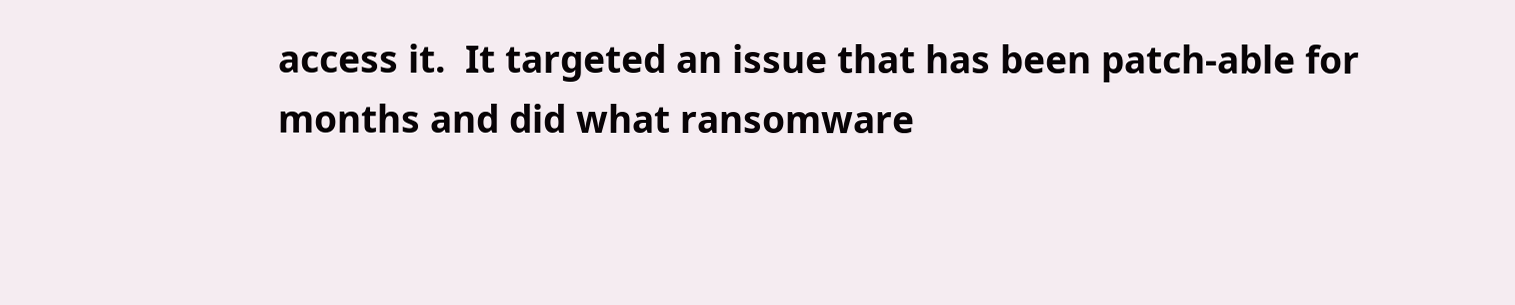access it.  It targeted an issue that has been patch-able for months and did what ransomware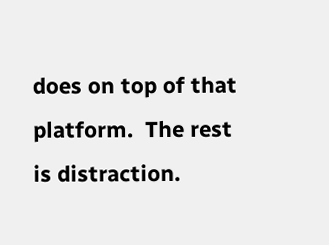does on top of that platform.  The rest is distraction.